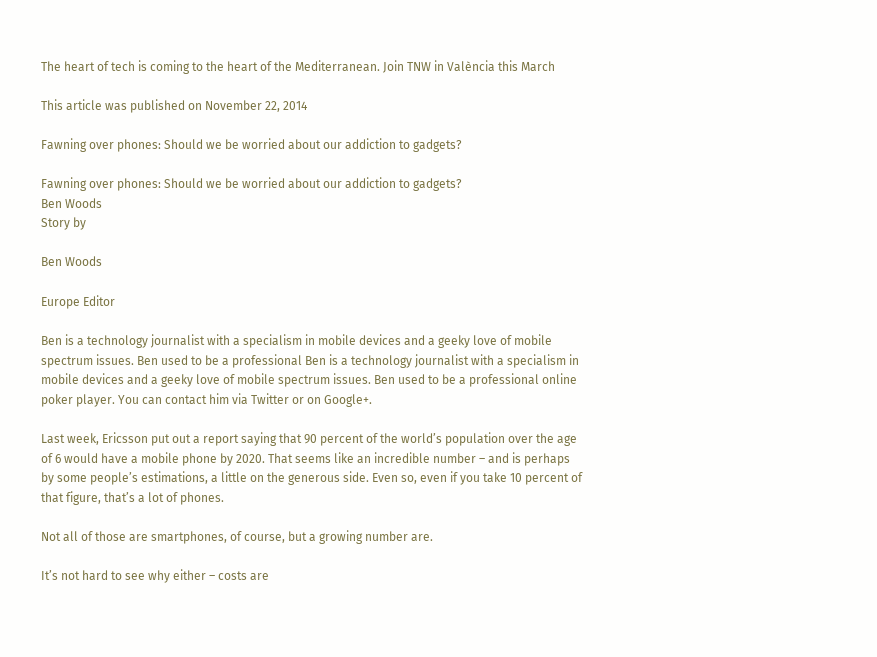The heart of tech is coming to the heart of the Mediterranean. Join TNW in València this March

This article was published on November 22, 2014

Fawning over phones: Should we be worried about our addiction to gadgets?

Fawning over phones: Should we be worried about our addiction to gadgets?
Ben Woods
Story by

Ben Woods

Europe Editor

Ben is a technology journalist with a specialism in mobile devices and a geeky love of mobile spectrum issues. Ben used to be a professional Ben is a technology journalist with a specialism in mobile devices and a geeky love of mobile spectrum issues. Ben used to be a professional online poker player. You can contact him via Twitter or on Google+.

Last week, Ericsson put out a report saying that 90 percent of the world’s population over the age of 6 would have a mobile phone by 2020. That seems like an incredible number – and is perhaps by some people’s estimations, a little on the generous side. Even so, even if you take 10 percent of that figure, that’s a lot of phones.

Not all of those are smartphones, of course, but a growing number are.

It’s not hard to see why either – costs are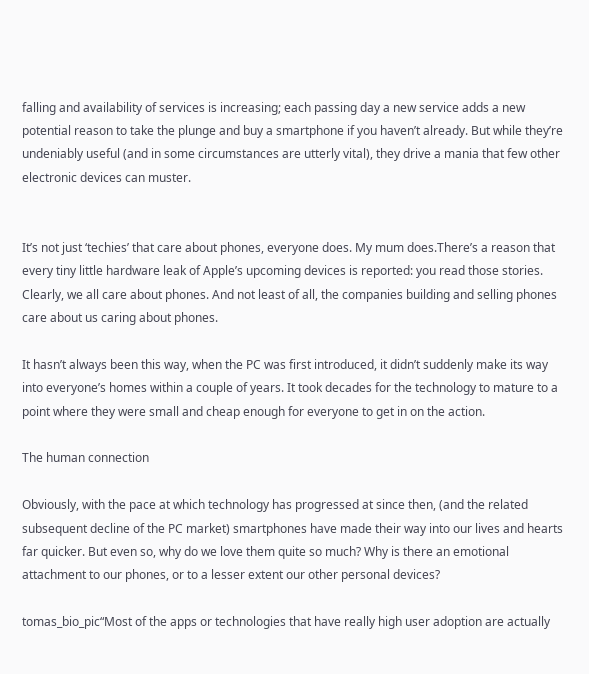falling and availability of services is increasing; each passing day a new service adds a new potential reason to take the plunge and buy a smartphone if you haven’t already. But while they’re undeniably useful (and in some circumstances are utterly vital), they drive a mania that few other electronic devices can muster.


It’s not just ‘techies’ that care about phones, everyone does. My mum does.There’s a reason that every tiny little hardware leak of Apple’s upcoming devices is reported: you read those stories. Clearly, we all care about phones. And not least of all, the companies building and selling phones care about us caring about phones.

It hasn’t always been this way, when the PC was first introduced, it didn’t suddenly make its way into everyone’s homes within a couple of years. It took decades for the technology to mature to a point where they were small and cheap enough for everyone to get in on the action.

The human connection

Obviously, with the pace at which technology has progressed at since then, (and the related subsequent decline of the PC market) smartphones have made their way into our lives and hearts far quicker. But even so, why do we love them quite so much? Why is there an emotional attachment to our phones, or to a lesser extent our other personal devices?

tomas_bio_pic“Most of the apps or technologies that have really high user adoption are actually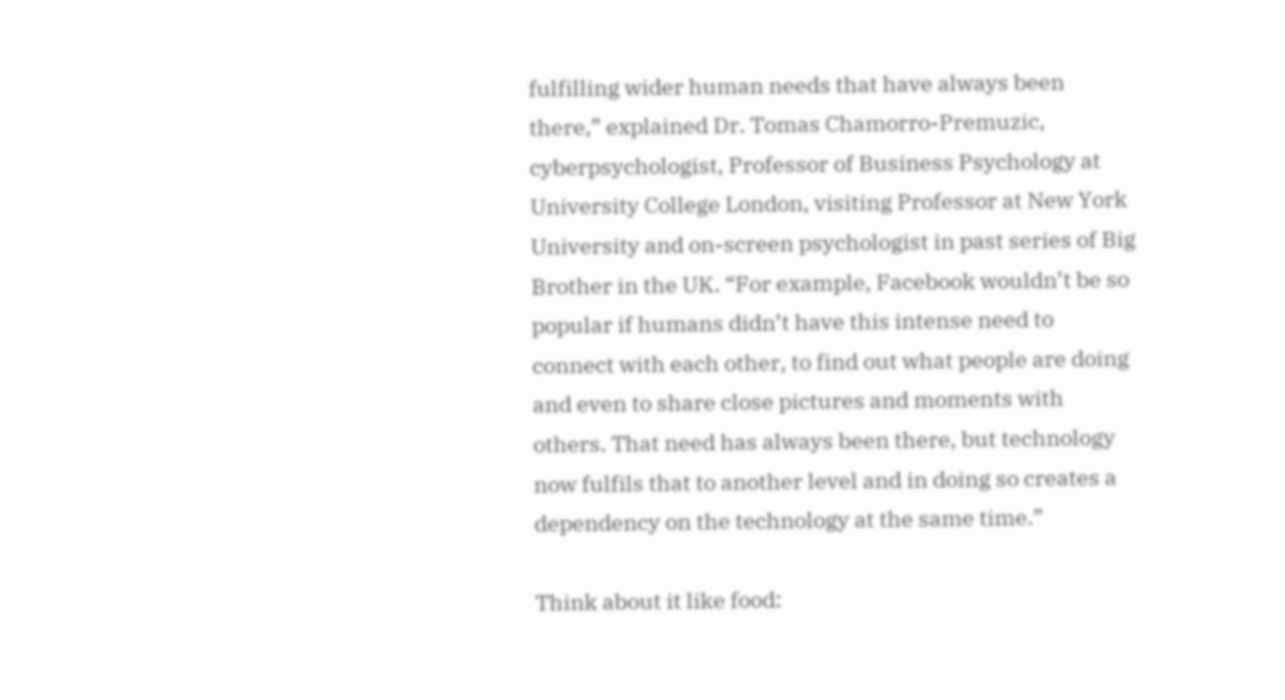fulfilling wider human needs that have always been there,” explained Dr. Tomas Chamorro-Premuzic, cyberpsychologist, Professor of Business Psychology at University College London, visiting Professor at New York University and on-screen psychologist in past series of Big Brother in the UK. “For example, Facebook wouldn’t be so popular if humans didn’t have this intense need to connect with each other, to find out what people are doing and even to share close pictures and moments with others. That need has always been there, but technology now fulfils that to another level and in doing so creates a dependency on the technology at the same time.”

Think about it like food: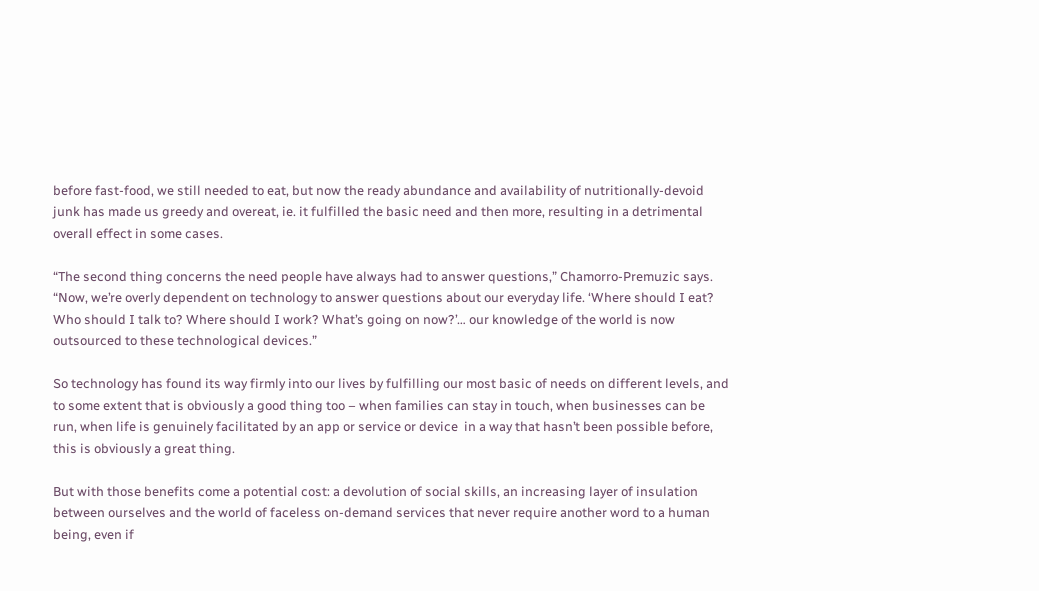before fast-food, we still needed to eat, but now the ready abundance and availability of nutritionally-devoid junk has made us greedy and overeat, ie. it fulfilled the basic need and then more, resulting in a detrimental overall effect in some cases.

“The second thing concerns the need people have always had to answer questions,” Chamorro-Premuzic says. “Now, we’re overly dependent on technology to answer questions about our everyday life. ‘Where should I eat? Who should I talk to? Where should I work? What’s going on now?’… our knowledge of the world is now outsourced to these technological devices.”

So technology has found its way firmly into our lives by fulfilling our most basic of needs on different levels, and to some extent that is obviously a good thing too – when families can stay in touch, when businesses can be run, when life is genuinely facilitated by an app or service or device  in a way that hasn’t been possible before, this is obviously a great thing.

But with those benefits come a potential cost: a devolution of social skills, an increasing layer of insulation between ourselves and the world of faceless on-demand services that never require another word to a human being, even if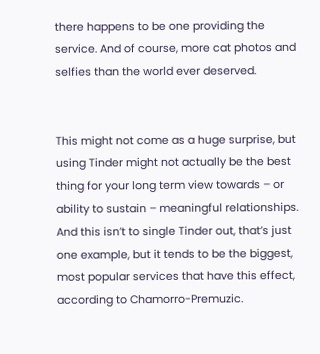there happens to be one providing the service. And of course, more cat photos and selfies than the world ever deserved.


This might not come as a huge surprise, but using Tinder might not actually be the best thing for your long term view towards – or ability to sustain – meaningful relationships. And this isn’t to single Tinder out, that’s just one example, but it tends to be the biggest, most popular services that have this effect, according to Chamorro-Premuzic.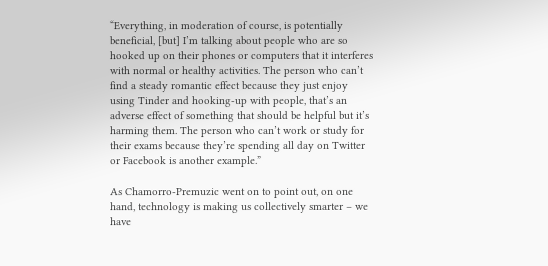“Everything, in moderation of course, is potentially beneficial, [but] I’m talking about people who are so hooked up on their phones or computers that it interferes with normal or healthy activities. The person who can’t find a steady romantic effect because they just enjoy using Tinder and hooking-up with people, that’s an adverse effect of something that should be helpful but it’s harming them. The person who can’t work or study for their exams because they’re spending all day on Twitter or Facebook is another example.”

As Chamorro-Premuzic went on to point out, on one hand, technology is making us collectively smarter – we have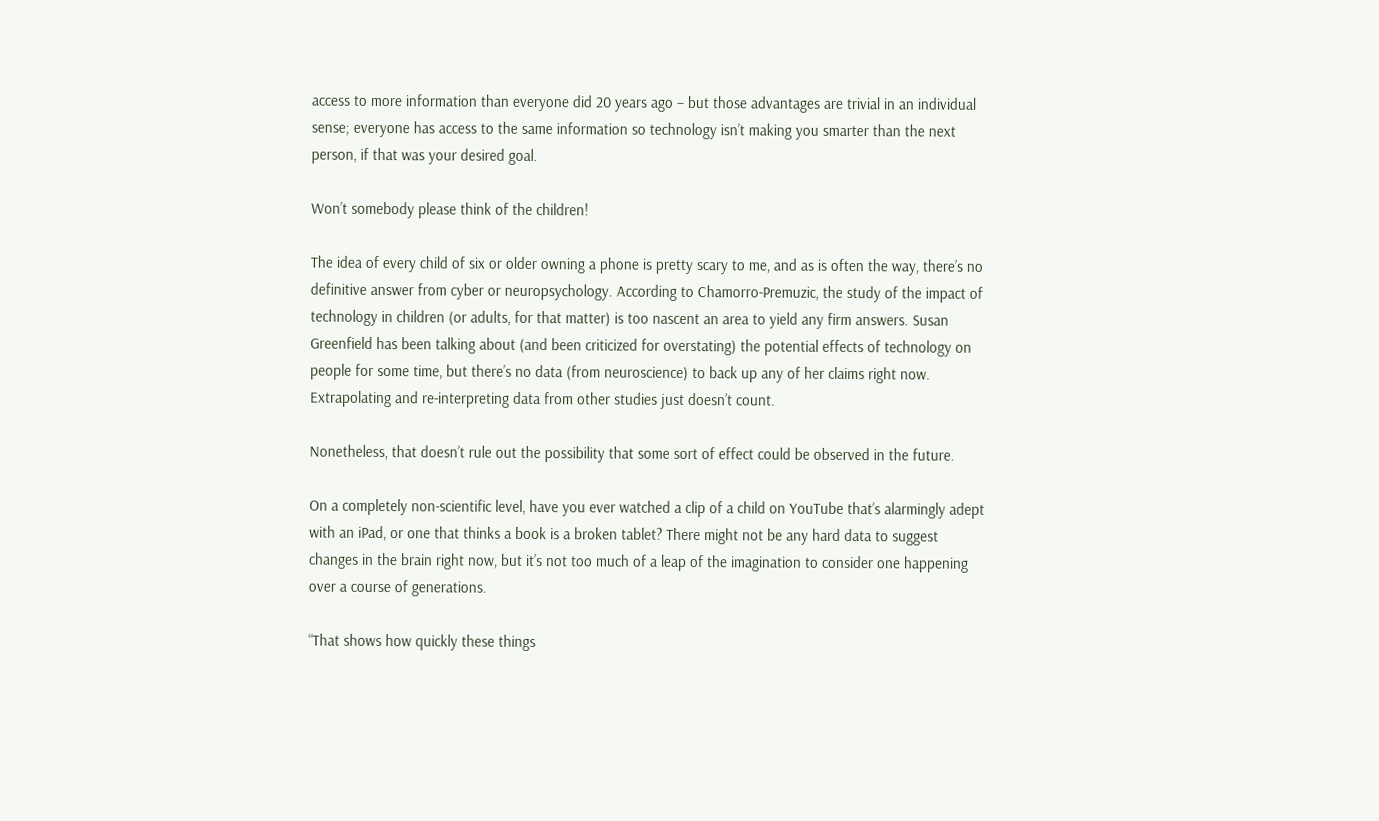access to more information than everyone did 20 years ago – but those advantages are trivial in an individual sense; everyone has access to the same information so technology isn’t making you smarter than the next person, if that was your desired goal.

Won’t somebody please think of the children!

The idea of every child of six or older owning a phone is pretty scary to me, and as is often the way, there’s no definitive answer from cyber or neuropsychology. According to Chamorro-Premuzic, the study of the impact of technology in children (or adults, for that matter) is too nascent an area to yield any firm answers. Susan Greenfield has been talking about (and been criticized for overstating) the potential effects of technology on people for some time, but there’s no data (from neuroscience) to back up any of her claims right now. Extrapolating and re-interpreting data from other studies just doesn’t count.

Nonetheless, that doesn’t rule out the possibility that some sort of effect could be observed in the future.

On a completely non-scientific level, have you ever watched a clip of a child on YouTube that’s alarmingly adept with an iPad, or one that thinks a book is a broken tablet? There might not be any hard data to suggest changes in the brain right now, but it’s not too much of a leap of the imagination to consider one happening over a course of generations.

“That shows how quickly these things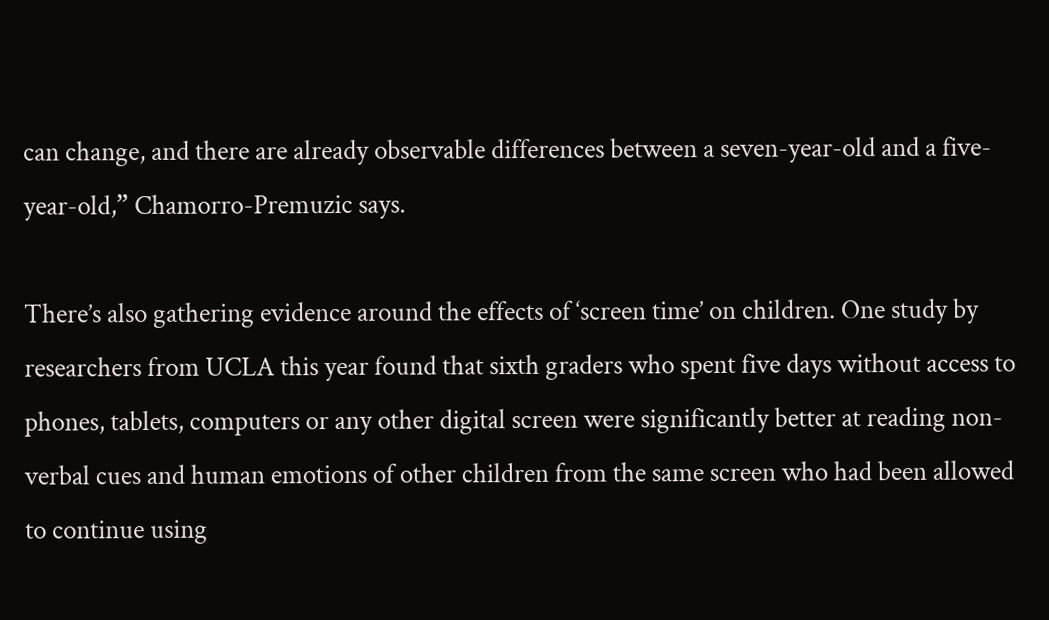can change, and there are already observable differences between a seven-year-old and a five-year-old,” Chamorro-Premuzic says.

There’s also gathering evidence around the effects of ‘screen time’ on children. One study by researchers from UCLA this year found that sixth graders who spent five days without access to phones, tablets, computers or any other digital screen were significantly better at reading non-verbal cues and human emotions of other children from the same screen who had been allowed to continue using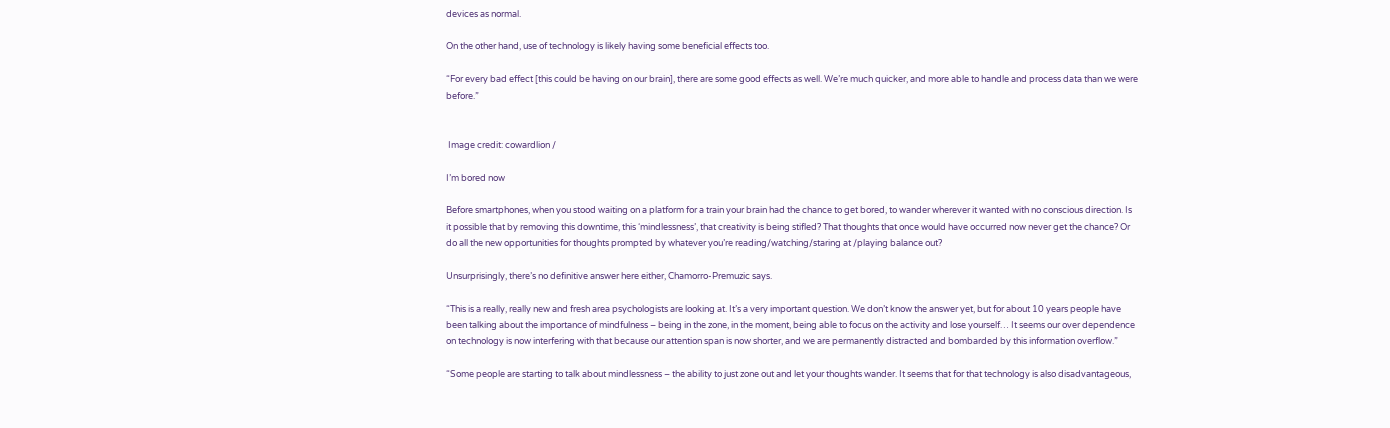devices as normal.

On the other hand, use of technology is likely having some beneficial effects too.

“For every bad effect [this could be having on our brain], there are some good effects as well. We’re much quicker, and more able to handle and process data than we were before.”


 Image credit: cowardlion /

I’m bored now

Before smartphones, when you stood waiting on a platform for a train your brain had the chance to get bored, to wander wherever it wanted with no conscious direction. Is it possible that by removing this downtime, this ‘mindlessness’, that creativity is being stifled? That thoughts that once would have occurred now never get the chance? Or do all the new opportunities for thoughts prompted by whatever you’re reading/watching/staring at /playing balance out?

Unsurprisingly, there’s no definitive answer here either, Chamorro-Premuzic says.

“This is a really, really new and fresh area psychologists are looking at. It’s a very important question. We don’t know the answer yet, but for about 10 years people have been talking about the importance of mindfulness – being in the zone, in the moment, being able to focus on the activity and lose yourself… It seems our over dependence on technology is now interfering with that because our attention span is now shorter, and we are permanently distracted and bombarded by this information overflow.”

“Some people are starting to talk about mindlessness – the ability to just zone out and let your thoughts wander. It seems that for that technology is also disadvantageous,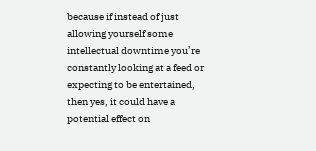because if instead of just allowing yourself some intellectual downtime you’re constantly looking at a feed or expecting to be entertained, then yes, it could have a potential effect on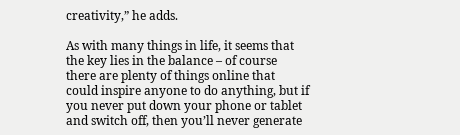creativity,” he adds.

As with many things in life, it seems that the key lies in the balance – of course there are plenty of things online that could inspire anyone to do anything, but if you never put down your phone or tablet and switch off, then you’ll never generate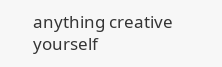anything creative yourself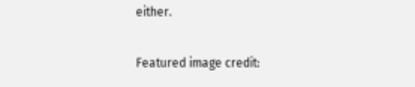either.

Featured image credit: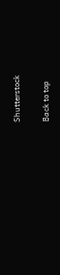Shutterstock

Back to top